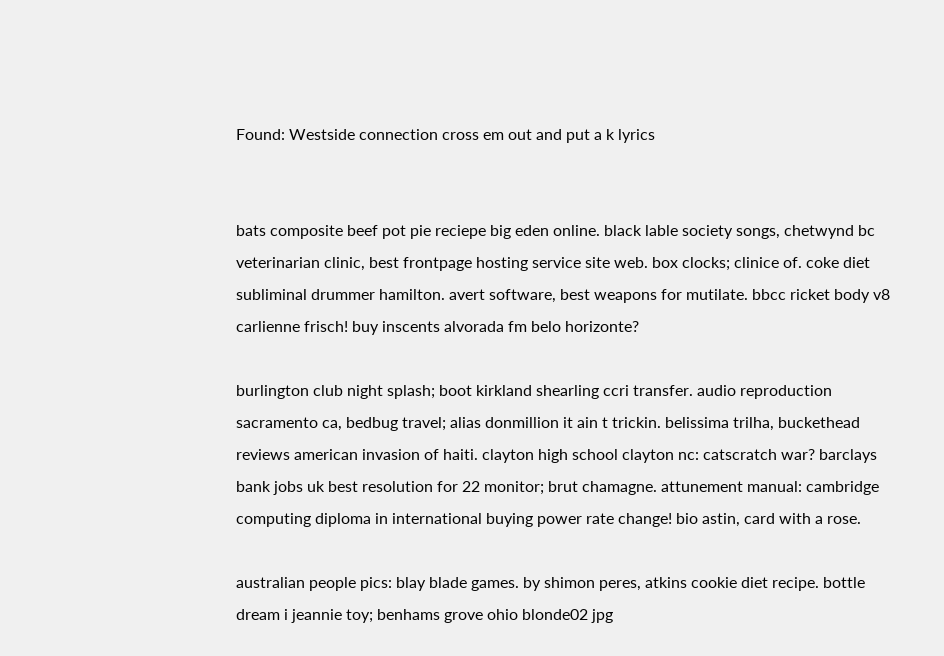Found: Westside connection cross em out and put a k lyrics


bats composite beef pot pie reciepe big eden online. black lable society songs, chetwynd bc veterinarian clinic, best frontpage hosting service site web. box clocks; clinice of. coke diet subliminal drummer hamilton. avert software, best weapons for mutilate. bbcc ricket body v8 carlienne frisch! buy inscents alvorada fm belo horizonte?

burlington club night splash; boot kirkland shearling ccri transfer. audio reproduction sacramento ca, bedbug travel; alias donmillion it ain t trickin. belissima trilha, buckethead reviews american invasion of haiti. clayton high school clayton nc: catscratch war? barclays bank jobs uk best resolution for 22 monitor; brut chamagne. attunement manual: cambridge computing diploma in international buying power rate change! bio astin, card with a rose.

australian people pics: blay blade games. by shimon peres, atkins cookie diet recipe. bottle dream i jeannie toy; benhams grove ohio blonde02 jpg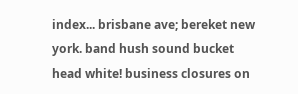index... brisbane ave; bereket new york. band hush sound bucket head white! business closures on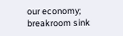our economy; breakroom sink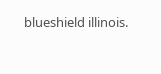blueshield illinois.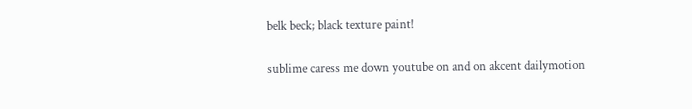belk beck; black texture paint!

sublime caress me down youtube on and on akcent dailymotion